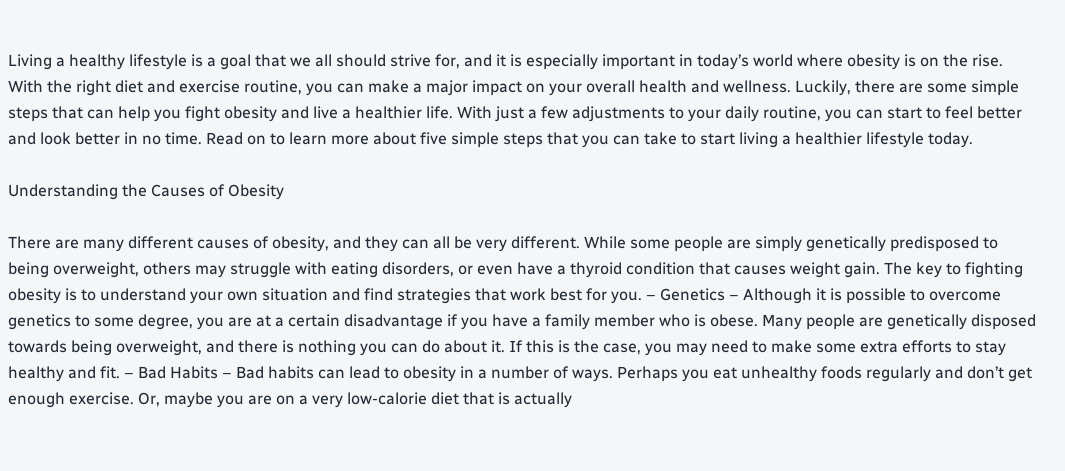Living a healthy lifestyle is a goal that we all should strive for, and it is especially important in today’s world where obesity is on the rise. With the right diet and exercise routine, you can make a major impact on your overall health and wellness. Luckily, there are some simple steps that can help you fight obesity and live a healthier life. With just a few adjustments to your daily routine, you can start to feel better and look better in no time. Read on to learn more about five simple steps that you can take to start living a healthier lifestyle today.

Understanding the Causes of Obesity

There are many different causes of obesity, and they can all be very different. While some people are simply genetically predisposed to being overweight, others may struggle with eating disorders, or even have a thyroid condition that causes weight gain. The key to fighting obesity is to understand your own situation and find strategies that work best for you. – Genetics – Although it is possible to overcome genetics to some degree, you are at a certain disadvantage if you have a family member who is obese. Many people are genetically disposed towards being overweight, and there is nothing you can do about it. If this is the case, you may need to make some extra efforts to stay healthy and fit. – Bad Habits – Bad habits can lead to obesity in a number of ways. Perhaps you eat unhealthy foods regularly and don’t get enough exercise. Or, maybe you are on a very low-calorie diet that is actually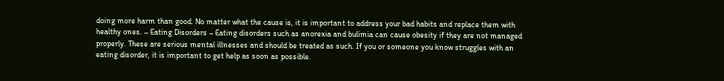doing more harm than good. No matter what the cause is, it is important to address your bad habits and replace them with healthy ones. – Eating Disorders – Eating disorders such as anorexia and bulimia can cause obesity if they are not managed properly. These are serious mental illnesses and should be treated as such. If you or someone you know struggles with an eating disorder, it is important to get help as soon as possible.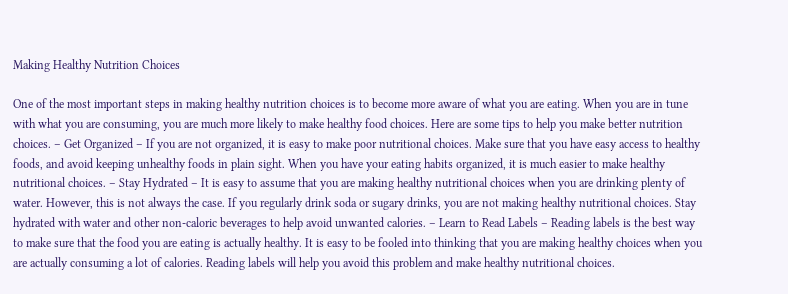Making Healthy Nutrition Choices

One of the most important steps in making healthy nutrition choices is to become more aware of what you are eating. When you are in tune with what you are consuming, you are much more likely to make healthy food choices. Here are some tips to help you make better nutrition choices. – Get Organized – If you are not organized, it is easy to make poor nutritional choices. Make sure that you have easy access to healthy foods, and avoid keeping unhealthy foods in plain sight. When you have your eating habits organized, it is much easier to make healthy nutritional choices. – Stay Hydrated – It is easy to assume that you are making healthy nutritional choices when you are drinking plenty of water. However, this is not always the case. If you regularly drink soda or sugary drinks, you are not making healthy nutritional choices. Stay hydrated with water and other non-caloric beverages to help avoid unwanted calories. – Learn to Read Labels – Reading labels is the best way to make sure that the food you are eating is actually healthy. It is easy to be fooled into thinking that you are making healthy choices when you are actually consuming a lot of calories. Reading labels will help you avoid this problem and make healthy nutritional choices.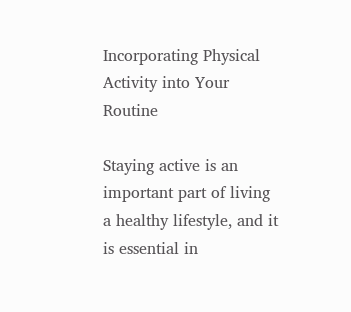Incorporating Physical Activity into Your Routine

Staying active is an important part of living a healthy lifestyle, and it is essential in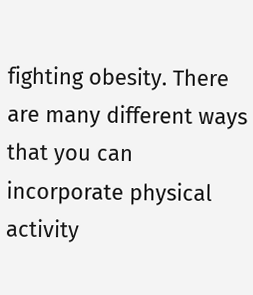fighting obesity. There are many different ways that you can incorporate physical activity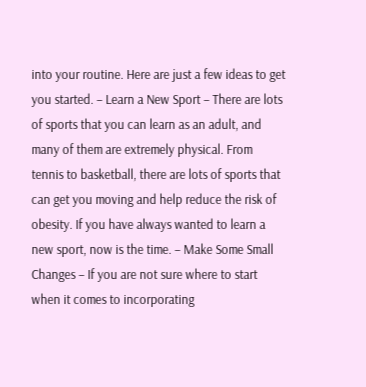into your routine. Here are just a few ideas to get you started. – Learn a New Sport – There are lots of sports that you can learn as an adult, and many of them are extremely physical. From tennis to basketball, there are lots of sports that can get you moving and help reduce the risk of obesity. If you have always wanted to learn a new sport, now is the time. – Make Some Small Changes – If you are not sure where to start when it comes to incorporating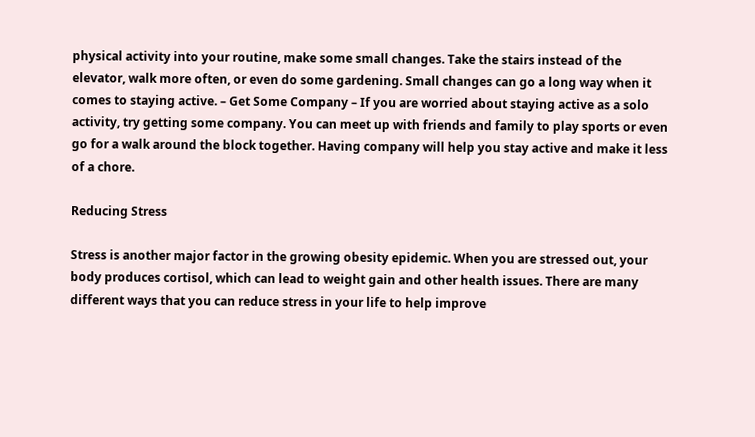physical activity into your routine, make some small changes. Take the stairs instead of the elevator, walk more often, or even do some gardening. Small changes can go a long way when it comes to staying active. – Get Some Company – If you are worried about staying active as a solo activity, try getting some company. You can meet up with friends and family to play sports or even go for a walk around the block together. Having company will help you stay active and make it less of a chore.

Reducing Stress

Stress is another major factor in the growing obesity epidemic. When you are stressed out, your body produces cortisol, which can lead to weight gain and other health issues. There are many different ways that you can reduce stress in your life to help improve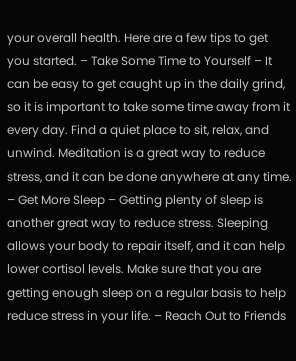your overall health. Here are a few tips to get you started. – Take Some Time to Yourself – It can be easy to get caught up in the daily grind, so it is important to take some time away from it every day. Find a quiet place to sit, relax, and unwind. Meditation is a great way to reduce stress, and it can be done anywhere at any time. – Get More Sleep – Getting plenty of sleep is another great way to reduce stress. Sleeping allows your body to repair itself, and it can help lower cortisol levels. Make sure that you are getting enough sleep on a regular basis to help reduce stress in your life. – Reach Out to Friends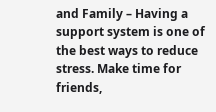and Family – Having a support system is one of the best ways to reduce stress. Make time for friends,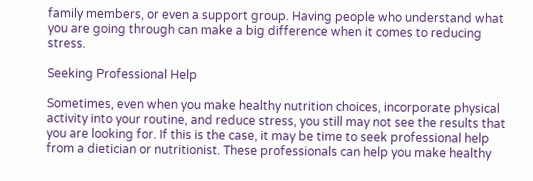family members, or even a support group. Having people who understand what you are going through can make a big difference when it comes to reducing stress.

Seeking Professional Help

Sometimes, even when you make healthy nutrition choices, incorporate physical activity into your routine, and reduce stress, you still may not see the results that you are looking for. If this is the case, it may be time to seek professional help from a dietician or nutritionist. These professionals can help you make healthy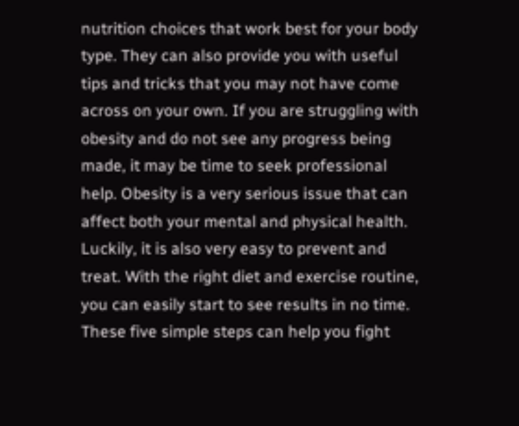nutrition choices that work best for your body type. They can also provide you with useful tips and tricks that you may not have come across on your own. If you are struggling with obesity and do not see any progress being made, it may be time to seek professional help. Obesity is a very serious issue that can affect both your mental and physical health. Luckily, it is also very easy to prevent and treat. With the right diet and exercise routine, you can easily start to see results in no time. These five simple steps can help you fight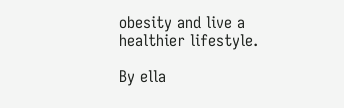obesity and live a healthier lifestyle.

By ella